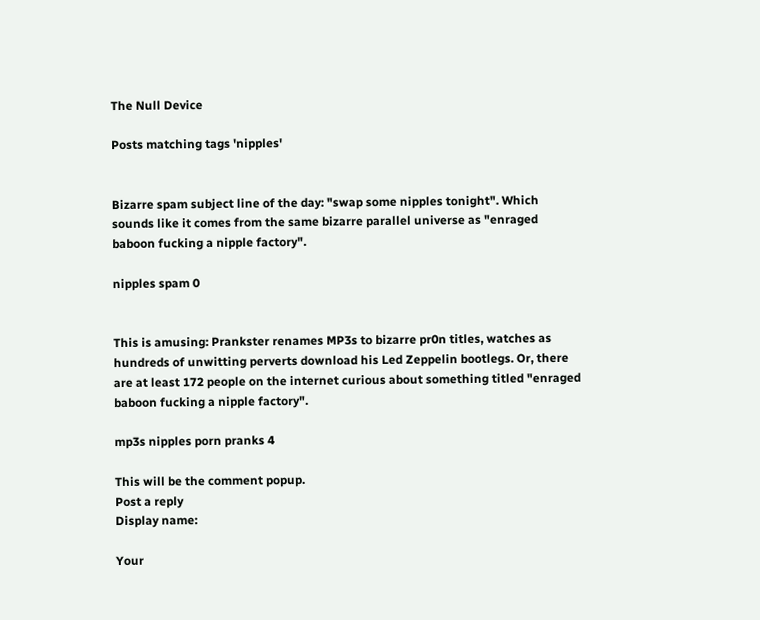The Null Device

Posts matching tags 'nipples'


Bizarre spam subject line of the day: "swap some nipples tonight". Which sounds like it comes from the same bizarre parallel universe as "enraged baboon fucking a nipple factory".

nipples spam 0


This is amusing: Prankster renames MP3s to bizarre pr0n titles, watches as hundreds of unwitting perverts download his Led Zeppelin bootlegs. Or, there are at least 172 people on the internet curious about something titled "enraged baboon fucking a nipple factory".

mp3s nipples porn pranks 4

This will be the comment popup.
Post a reply
Display name:

Your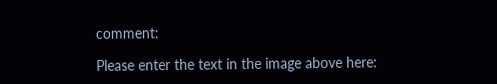comment:

Please enter the text in the image above here: